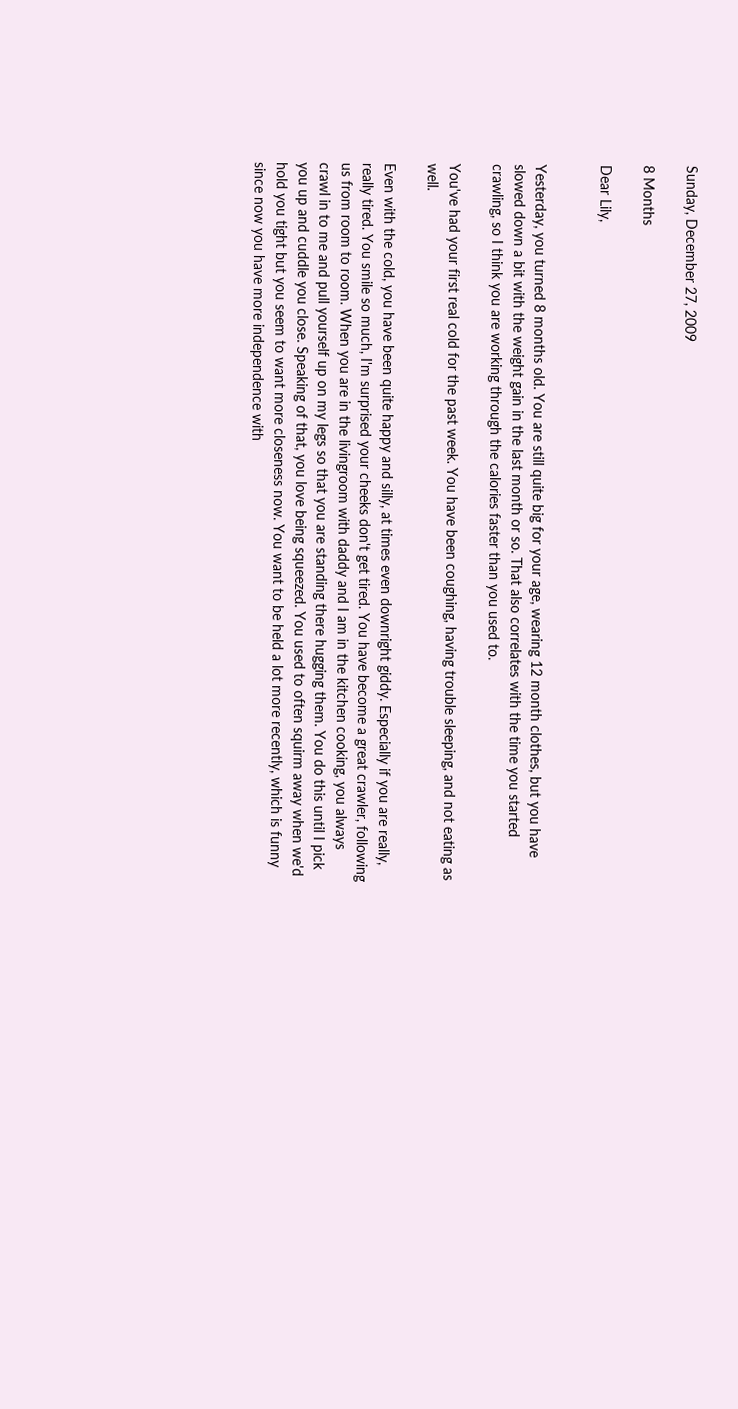Sunday, December 27, 2009

8 Months

Dear Lily,


Yesterday, you turned 8 months old. You are still quite big for your age, wearing 12 month clothes, but you have slowed down a bit with the weight gain in the last month or so. That also correlates with the time you started crawling, so I think you are working through the calories faster than you used to.

You've had your first real cold for the past week. You have been coughing, having trouble sleeping, and not eating as well.

Even with the cold, you have been quite happy and silly, at times even downright giddy. Especially if you are really, really tired. You smile so much, I'm surprised your cheeks don't get tired. You have become a great crawler, following us from room to room. When you are in the livingroom with daddy and I am in the kitchen cooking, you always crawl in to me and pull yourself up on my legs so that you are standing there hugging them. You do this until I pick you up and cuddle you close. Speaking of that, you love being squeezed. You used to often squirm away when we'd hold you tight but you seem to want more closeness now. You want to be held a lot more recently, which is funny since now you have more independence with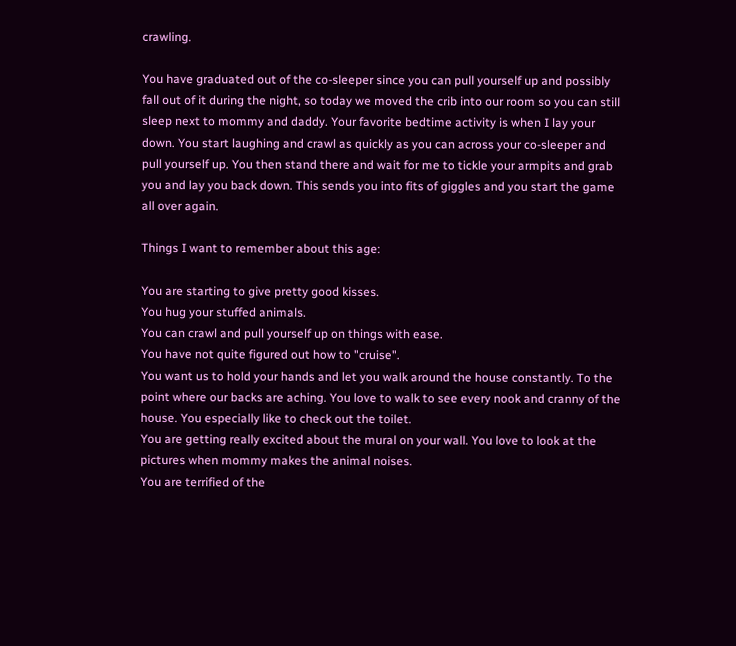crawling.

You have graduated out of the co-sleeper since you can pull yourself up and possibly fall out of it during the night, so today we moved the crib into our room so you can still sleep next to mommy and daddy. Your favorite bedtime activity is when I lay your down. You start laughing and crawl as quickly as you can across your co-sleeper and pull yourself up. You then stand there and wait for me to tickle your armpits and grab you and lay you back down. This sends you into fits of giggles and you start the game all over again.

Things I want to remember about this age:

You are starting to give pretty good kisses.
You hug your stuffed animals.
You can crawl and pull yourself up on things with ease.
You have not quite figured out how to "cruise".
You want us to hold your hands and let you walk around the house constantly. To the point where our backs are aching. You love to walk to see every nook and cranny of the house. You especially like to check out the toilet.
You are getting really excited about the mural on your wall. You love to look at the pictures when mommy makes the animal noises.
You are terrified of the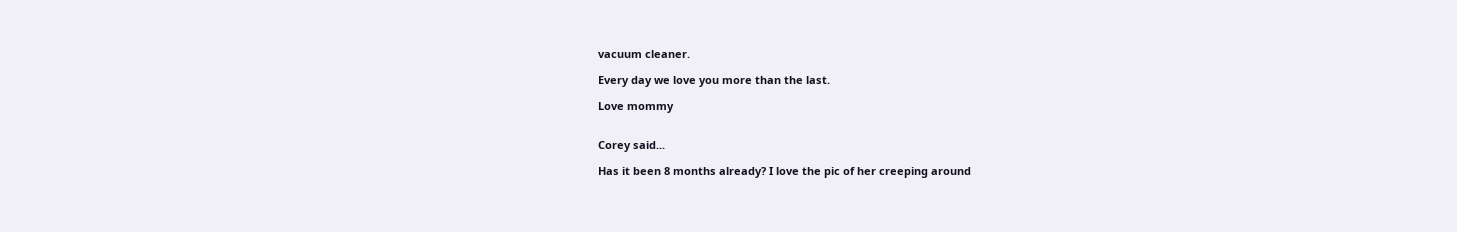vacuum cleaner.

Every day we love you more than the last.

Love mommy


Corey said...

Has it been 8 months already? I love the pic of her creeping around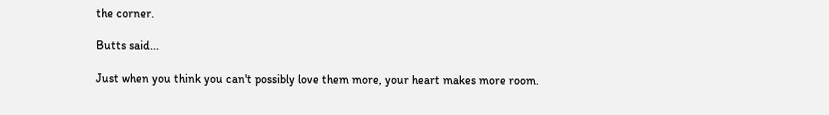the corner.

Butts said...

Just when you think you can't possibly love them more, your heart makes more room.